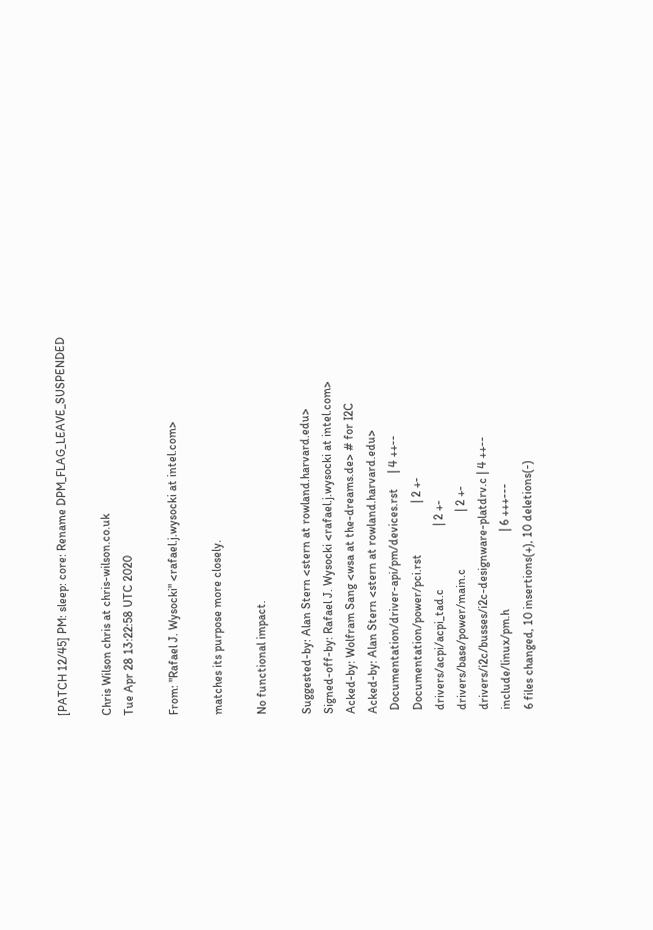[PATCH 12/45] PM: sleep: core: Rename DPM_FLAG_LEAVE_SUSPENDED

Chris Wilson chris at chris-wilson.co.uk
Tue Apr 28 13:22:58 UTC 2020

From: "Rafael J. Wysocki" <rafael.j.wysocki at intel.com>

matches its purpose more closely.

No functional impact.

Suggested-by: Alan Stern <stern at rowland.harvard.edu>
Signed-off-by: Rafael J. Wysocki <rafael.j.wysocki at intel.com>
Acked-by: Wolfram Sang <wsa at the-dreams.de> # for I2C
Acked-by: Alan Stern <stern at rowland.harvard.edu>
 Documentation/driver-api/pm/devices.rst     | 4 ++--
 Documentation/power/pci.rst                 | 2 +-
 drivers/acpi/acpi_tad.c                     | 2 +-
 drivers/base/power/main.c                   | 2 +-
 drivers/i2c/busses/i2c-designware-platdrv.c | 4 ++--
 include/linux/pm.h                          | 6 +++---
 6 files changed, 10 insertions(+), 10 deletions(-)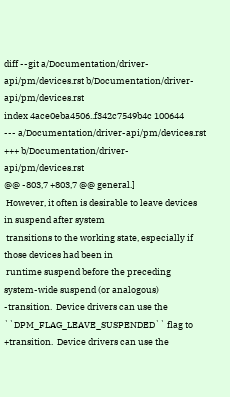diff --git a/Documentation/driver-api/pm/devices.rst b/Documentation/driver-api/pm/devices.rst
index 4ace0eba4506..f342c7549b4c 100644
--- a/Documentation/driver-api/pm/devices.rst
+++ b/Documentation/driver-api/pm/devices.rst
@@ -803,7 +803,7 @@ general.]
 However, it often is desirable to leave devices in suspend after system
 transitions to the working state, especially if those devices had been in
 runtime suspend before the preceding system-wide suspend (or analogous)
-transition.  Device drivers can use the ``DPM_FLAG_LEAVE_SUSPENDED`` flag to
+transition.  Device drivers can use the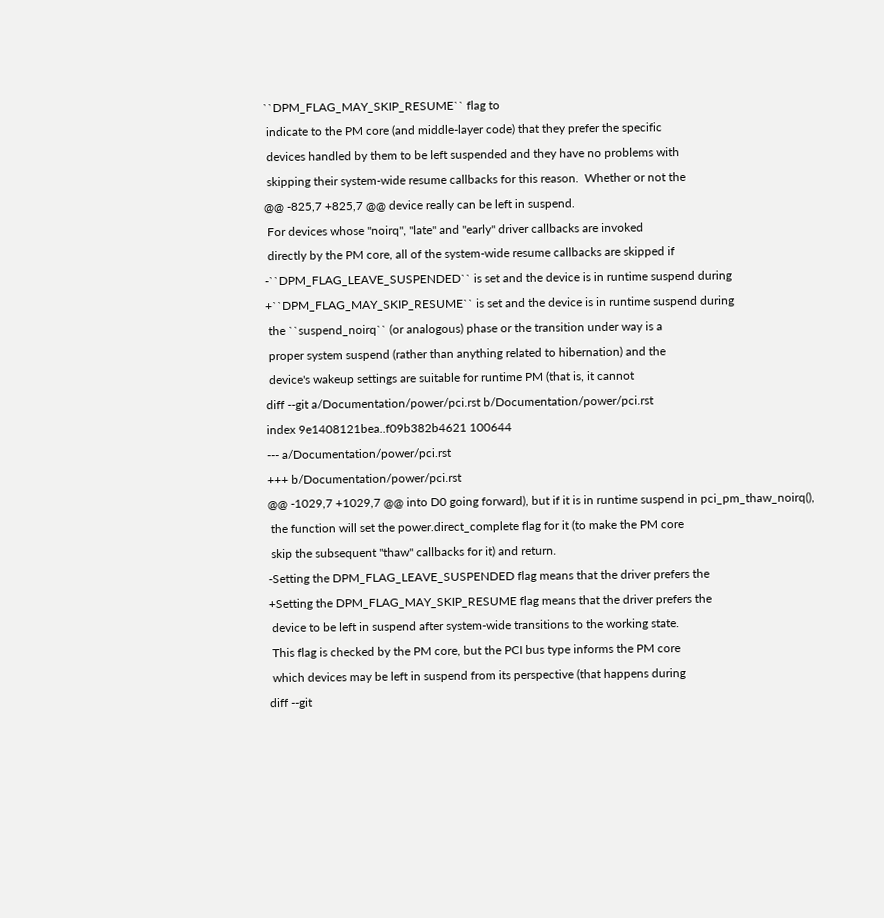``DPM_FLAG_MAY_SKIP_RESUME`` flag to
 indicate to the PM core (and middle-layer code) that they prefer the specific
 devices handled by them to be left suspended and they have no problems with
 skipping their system-wide resume callbacks for this reason.  Whether or not the
@@ -825,7 +825,7 @@ device really can be left in suspend.
 For devices whose "noirq", "late" and "early" driver callbacks are invoked
 directly by the PM core, all of the system-wide resume callbacks are skipped if
-``DPM_FLAG_LEAVE_SUSPENDED`` is set and the device is in runtime suspend during
+``DPM_FLAG_MAY_SKIP_RESUME`` is set and the device is in runtime suspend during
 the ``suspend_noirq`` (or analogous) phase or the transition under way is a
 proper system suspend (rather than anything related to hibernation) and the
 device's wakeup settings are suitable for runtime PM (that is, it cannot
diff --git a/Documentation/power/pci.rst b/Documentation/power/pci.rst
index 9e1408121bea..f09b382b4621 100644
--- a/Documentation/power/pci.rst
+++ b/Documentation/power/pci.rst
@@ -1029,7 +1029,7 @@ into D0 going forward), but if it is in runtime suspend in pci_pm_thaw_noirq(),
 the function will set the power.direct_complete flag for it (to make the PM core
 skip the subsequent "thaw" callbacks for it) and return.
-Setting the DPM_FLAG_LEAVE_SUSPENDED flag means that the driver prefers the
+Setting the DPM_FLAG_MAY_SKIP_RESUME flag means that the driver prefers the
 device to be left in suspend after system-wide transitions to the working state.
 This flag is checked by the PM core, but the PCI bus type informs the PM core
 which devices may be left in suspend from its perspective (that happens during
diff --git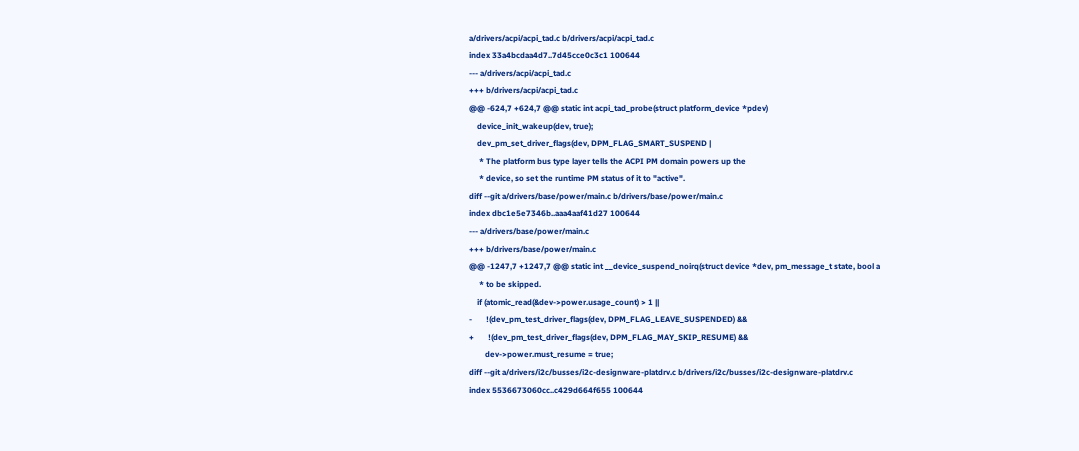a/drivers/acpi/acpi_tad.c b/drivers/acpi/acpi_tad.c
index 33a4bcdaa4d7..7d45cce0c3c1 100644
--- a/drivers/acpi/acpi_tad.c
+++ b/drivers/acpi/acpi_tad.c
@@ -624,7 +624,7 @@ static int acpi_tad_probe(struct platform_device *pdev)
    device_init_wakeup(dev, true);
    dev_pm_set_driver_flags(dev, DPM_FLAG_SMART_SUSPEND |
     * The platform bus type layer tells the ACPI PM domain powers up the
     * device, so set the runtime PM status of it to "active".
diff --git a/drivers/base/power/main.c b/drivers/base/power/main.c
index dbc1e5e7346b..aaa4aaf41d27 100644
--- a/drivers/base/power/main.c
+++ b/drivers/base/power/main.c
@@ -1247,7 +1247,7 @@ static int __device_suspend_noirq(struct device *dev, pm_message_t state, bool a
     * to be skipped.
    if (atomic_read(&dev->power.usage_count) > 1 ||
-       !(dev_pm_test_driver_flags(dev, DPM_FLAG_LEAVE_SUSPENDED) &&
+       !(dev_pm_test_driver_flags(dev, DPM_FLAG_MAY_SKIP_RESUME) &&
        dev->power.must_resume = true;
diff --git a/drivers/i2c/busses/i2c-designware-platdrv.c b/drivers/i2c/busses/i2c-designware-platdrv.c
index 5536673060cc..c429d664f655 100644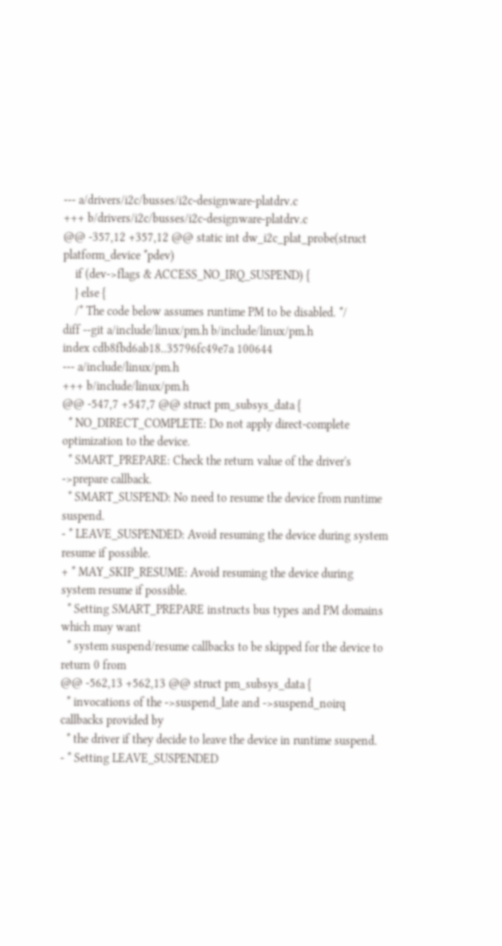--- a/drivers/i2c/busses/i2c-designware-platdrv.c
+++ b/drivers/i2c/busses/i2c-designware-platdrv.c
@@ -357,12 +357,12 @@ static int dw_i2c_plat_probe(struct platform_device *pdev)
    if (dev->flags & ACCESS_NO_IRQ_SUSPEND) {
    } else {
    /* The code below assumes runtime PM to be disabled. */
diff --git a/include/linux/pm.h b/include/linux/pm.h
index cdb8fbd6ab18..35796fc49e7a 100644
--- a/include/linux/pm.h
+++ b/include/linux/pm.h
@@ -547,7 +547,7 @@ struct pm_subsys_data {
  * NO_DIRECT_COMPLETE: Do not apply direct-complete optimization to the device.
  * SMART_PREPARE: Check the return value of the driver's ->prepare callback.
  * SMART_SUSPEND: No need to resume the device from runtime suspend.
- * LEAVE_SUSPENDED: Avoid resuming the device during system resume if possible.
+ * MAY_SKIP_RESUME: Avoid resuming the device during system resume if possible.
  * Setting SMART_PREPARE instructs bus types and PM domains which may want
  * system suspend/resume callbacks to be skipped for the device to return 0 from
@@ -562,13 +562,13 @@ struct pm_subsys_data {
  * invocations of the ->suspend_late and ->suspend_noirq callbacks provided by
  * the driver if they decide to leave the device in runtime suspend.
- * Setting LEAVE_SUSPENDED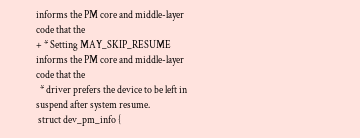informs the PM core and middle-layer code that the
+ * Setting MAY_SKIP_RESUME informs the PM core and middle-layer code that the
  * driver prefers the device to be left in suspend after system resume.
 struct dev_pm_info {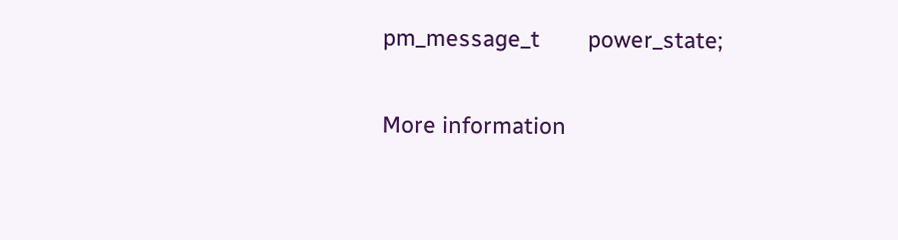pm_message_t        power_state;

More information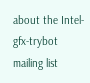about the Intel-gfx-trybot mailing list